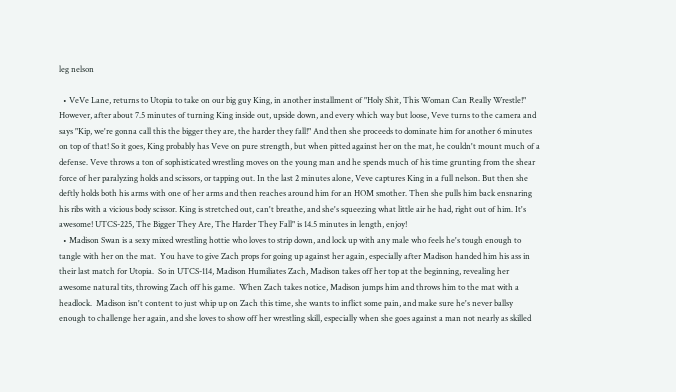leg nelson

  • VeVe Lane, returns to Utopia to take on our big guy King, in another installment of "Holy Shit, This Woman Can Really Wrestle!" However, after about 7.5 minutes of turning King inside out, upside down, and every which way but loose, Veve turns to the camera and says "Kip, we're gonna call this the bigger they are, the harder they fall!" And then she proceeds to dominate him for another 6 minutes on top of that! So it goes, King probably has Veve on pure strength, but when pitted against her on the mat, he couldn't mount much of a defense. Veve throws a ton of sophisticated wrestling moves on the young man and he spends much of his time grunting from the shear force of her paralyzing holds and scissors, or tapping out. In the last 2 minutes alone, Veve captures King in a full nelson. But then she deftly holds both his arms with one of her arms and then reaches around him for an HOM smother. Then she pulls him back ensnaring his ribs with a vicious body scissor. King is stretched out, can't breathe, and she's squeezing what little air he had, right out of him. It's awesome! UTCS-225, The Bigger They Are, The Harder They Fall" is 14.5 minutes in length, enjoy!
  • Madison Swan is a sexy mixed wrestling hottie who loves to strip down, and lock up with any male who feels he's tough enough to tangle with her on the mat.  You have to give Zach props for going up against her again, especially after Madison handed him his ass in their last match for Utopia.  So in UTCS-114, Madison Humiliates Zach, Madison takes off her top at the beginning, revealing her awesome natural tits, throwing Zach off his game.  When Zach takes notice, Madison jumps him and throws him to the mat with a headlock.  Madison isn't content to just whip up on Zach this time, she wants to inflict some pain, and make sure he's never ballsy enough to challenge her again, and she loves to show off her wrestling skill, especially when she goes against a man not nearly as skilled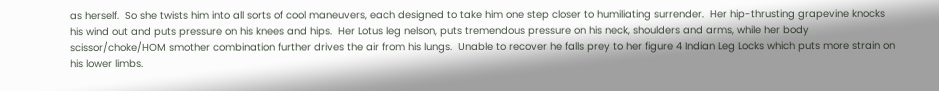as herself.  So she twists him into all sorts of cool maneuvers, each designed to take him one step closer to humiliating surrender.  Her hip-thrusting grapevine knocks his wind out and puts pressure on his knees and hips.  Her Lotus leg nelson, puts tremendous pressure on his neck, shoulders and arms, while her body scissor/choke/HOM smother combination further drives the air from his lungs.  Unable to recover he falls prey to her figure 4 Indian Leg Locks which puts more strain on his lower limbs.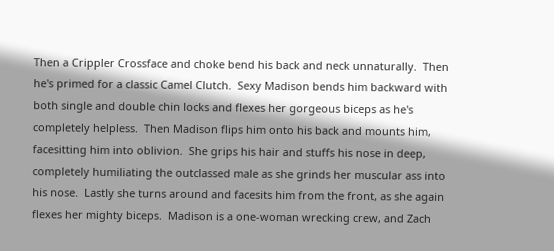Then a Crippler Crossface and choke bend his back and neck unnaturally.  Then he's primed for a classic Camel Clutch.  Sexy Madison bends him backward with both single and double chin locks and flexes her gorgeous biceps as he's completely helpless.  Then Madison flips him onto his back and mounts him, facesitting him into oblivion.  She grips his hair and stuffs his nose in deep, completely humiliating the outclassed male as she grinds her muscular ass into his nose.  Lastly she turns around and facesits him from the front, as she again flexes her mighty biceps.  Madison is a one-woman wrecking crew, and Zach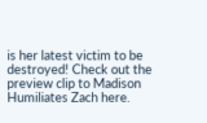is her latest victim to be destroyed! Check out the preview clip to Madison Humiliates Zach here.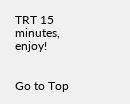TRT 15 minutes, enjoy!


Go to Top